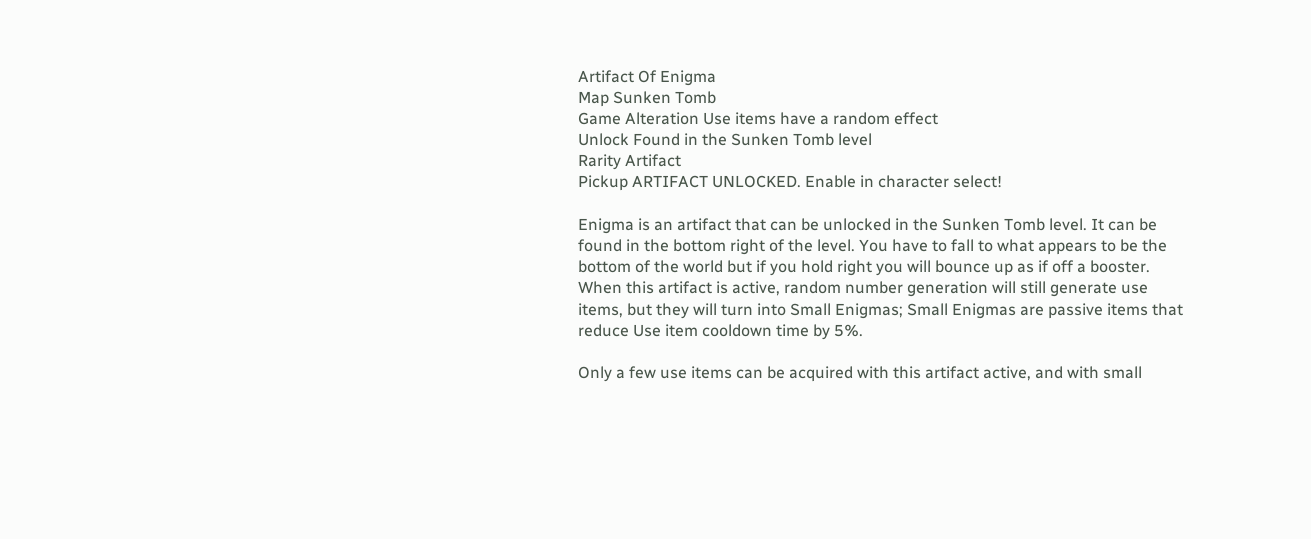Artifact Of Enigma
Map Sunken Tomb
Game Alteration Use items have a random effect
Unlock Found in the Sunken Tomb level
Rarity Artifact
Pickup ARTIFACT UNLOCKED. Enable in character select!

Enigma is an artifact that can be unlocked in the Sunken Tomb level. It can be found in the bottom right of the level. You have to fall to what appears to be the bottom of the world but if you hold right you will bounce up as if off a booster. When this artifact is active, random number generation will still generate use items, but they will turn into Small Enigmas; Small Enigmas are passive items that reduce Use item cooldown time by 5%.

Only a few use items can be acquired with this artifact active, and with small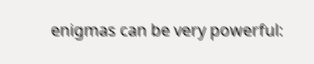enigmas can be very powerful: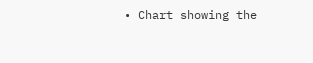• Chart showing the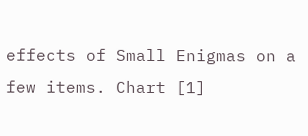effects of Small Enigmas on a few items. Chart [1]